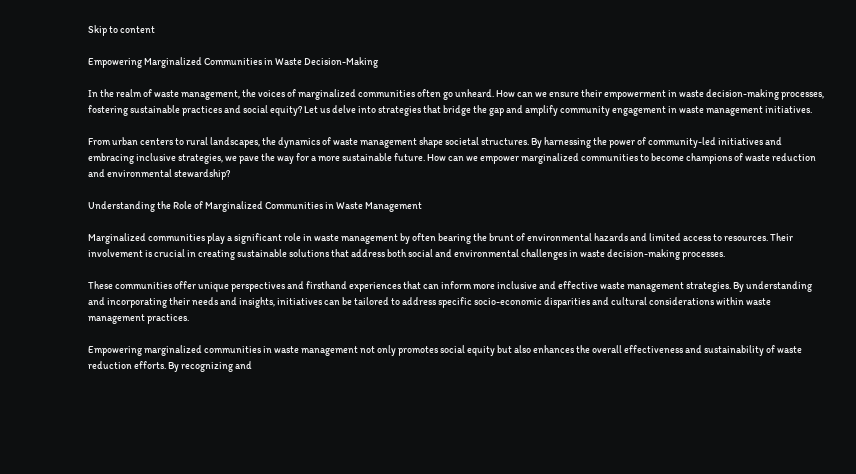Skip to content

Empowering Marginalized Communities in Waste Decision-Making

In the realm of waste management, the voices of marginalized communities often go unheard. How can we ensure their empowerment in waste decision-making processes, fostering sustainable practices and social equity? Let us delve into strategies that bridge the gap and amplify community engagement in waste management initiatives.

From urban centers to rural landscapes, the dynamics of waste management shape societal structures. By harnessing the power of community-led initiatives and embracing inclusive strategies, we pave the way for a more sustainable future. How can we empower marginalized communities to become champions of waste reduction and environmental stewardship?

Understanding the Role of Marginalized Communities in Waste Management

Marginalized communities play a significant role in waste management by often bearing the brunt of environmental hazards and limited access to resources. Their involvement is crucial in creating sustainable solutions that address both social and environmental challenges in waste decision-making processes.

These communities offer unique perspectives and firsthand experiences that can inform more inclusive and effective waste management strategies. By understanding and incorporating their needs and insights, initiatives can be tailored to address specific socio-economic disparities and cultural considerations within waste management practices.

Empowering marginalized communities in waste management not only promotes social equity but also enhances the overall effectiveness and sustainability of waste reduction efforts. By recognizing and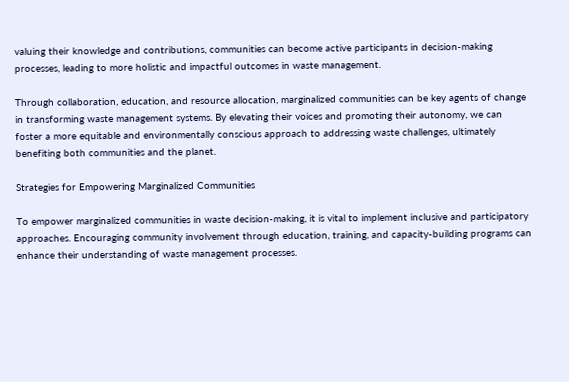valuing their knowledge and contributions, communities can become active participants in decision-making processes, leading to more holistic and impactful outcomes in waste management.

Through collaboration, education, and resource allocation, marginalized communities can be key agents of change in transforming waste management systems. By elevating their voices and promoting their autonomy, we can foster a more equitable and environmentally conscious approach to addressing waste challenges, ultimately benefiting both communities and the planet.

Strategies for Empowering Marginalized Communities

To empower marginalized communities in waste decision-making, it is vital to implement inclusive and participatory approaches. Encouraging community involvement through education, training, and capacity-building programs can enhance their understanding of waste management processes.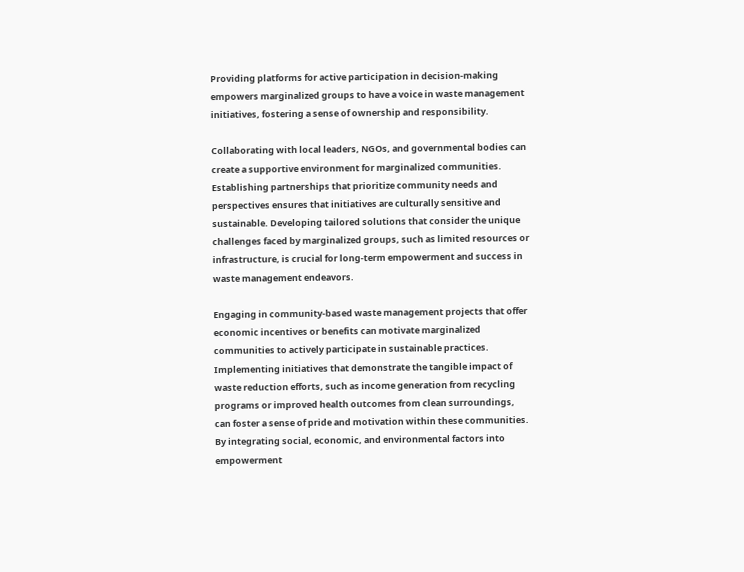Providing platforms for active participation in decision-making empowers marginalized groups to have a voice in waste management initiatives, fostering a sense of ownership and responsibility.

Collaborating with local leaders, NGOs, and governmental bodies can create a supportive environment for marginalized communities. Establishing partnerships that prioritize community needs and perspectives ensures that initiatives are culturally sensitive and sustainable. Developing tailored solutions that consider the unique challenges faced by marginalized groups, such as limited resources or infrastructure, is crucial for long-term empowerment and success in waste management endeavors.

Engaging in community-based waste management projects that offer economic incentives or benefits can motivate marginalized communities to actively participate in sustainable practices. Implementing initiatives that demonstrate the tangible impact of waste reduction efforts, such as income generation from recycling programs or improved health outcomes from clean surroundings, can foster a sense of pride and motivation within these communities. By integrating social, economic, and environmental factors into empowerment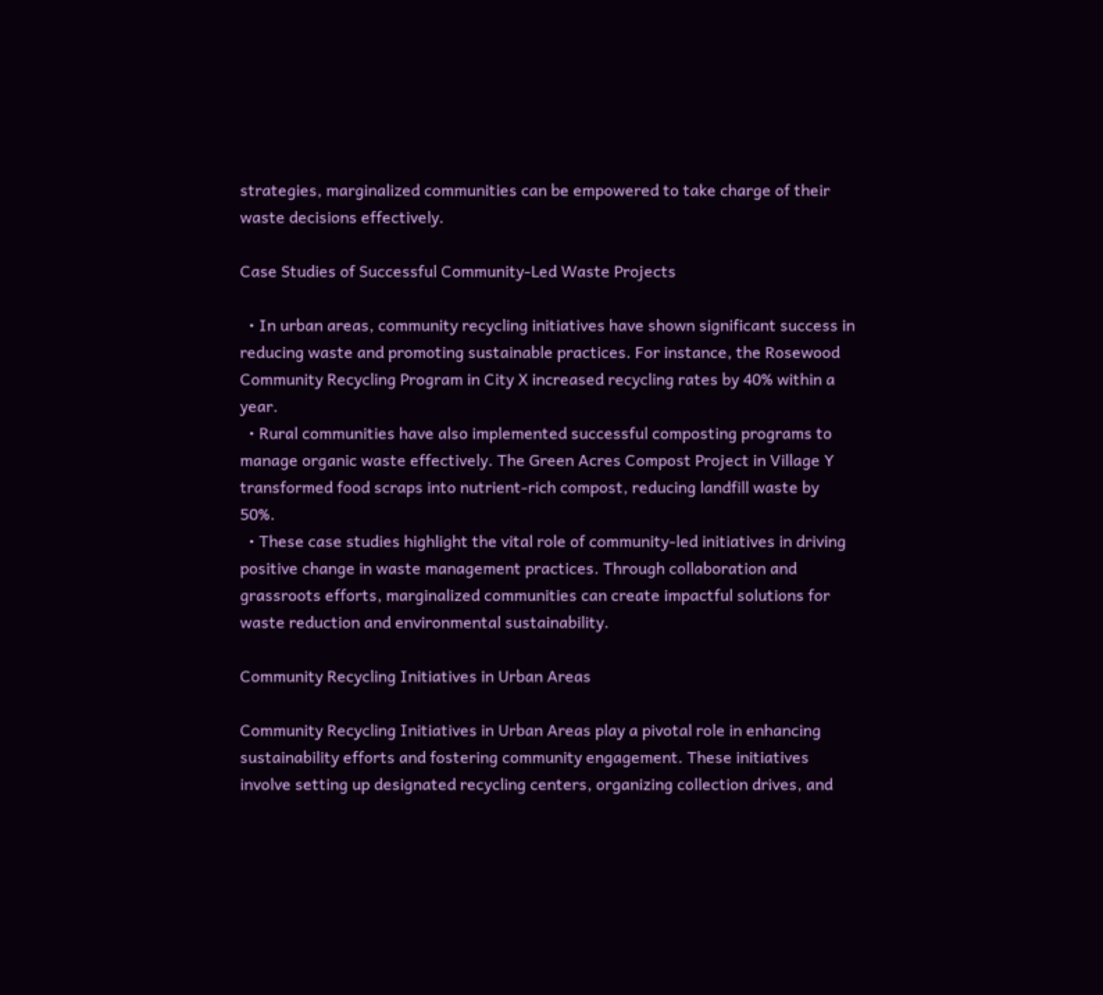strategies, marginalized communities can be empowered to take charge of their waste decisions effectively.

Case Studies of Successful Community-Led Waste Projects

  • In urban areas, community recycling initiatives have shown significant success in reducing waste and promoting sustainable practices. For instance, the Rosewood Community Recycling Program in City X increased recycling rates by 40% within a year.
  • Rural communities have also implemented successful composting programs to manage organic waste effectively. The Green Acres Compost Project in Village Y transformed food scraps into nutrient-rich compost, reducing landfill waste by 50%.
  • These case studies highlight the vital role of community-led initiatives in driving positive change in waste management practices. Through collaboration and grassroots efforts, marginalized communities can create impactful solutions for waste reduction and environmental sustainability.

Community Recycling Initiatives in Urban Areas

Community Recycling Initiatives in Urban Areas play a pivotal role in enhancing sustainability efforts and fostering community engagement. These initiatives involve setting up designated recycling centers, organizing collection drives, and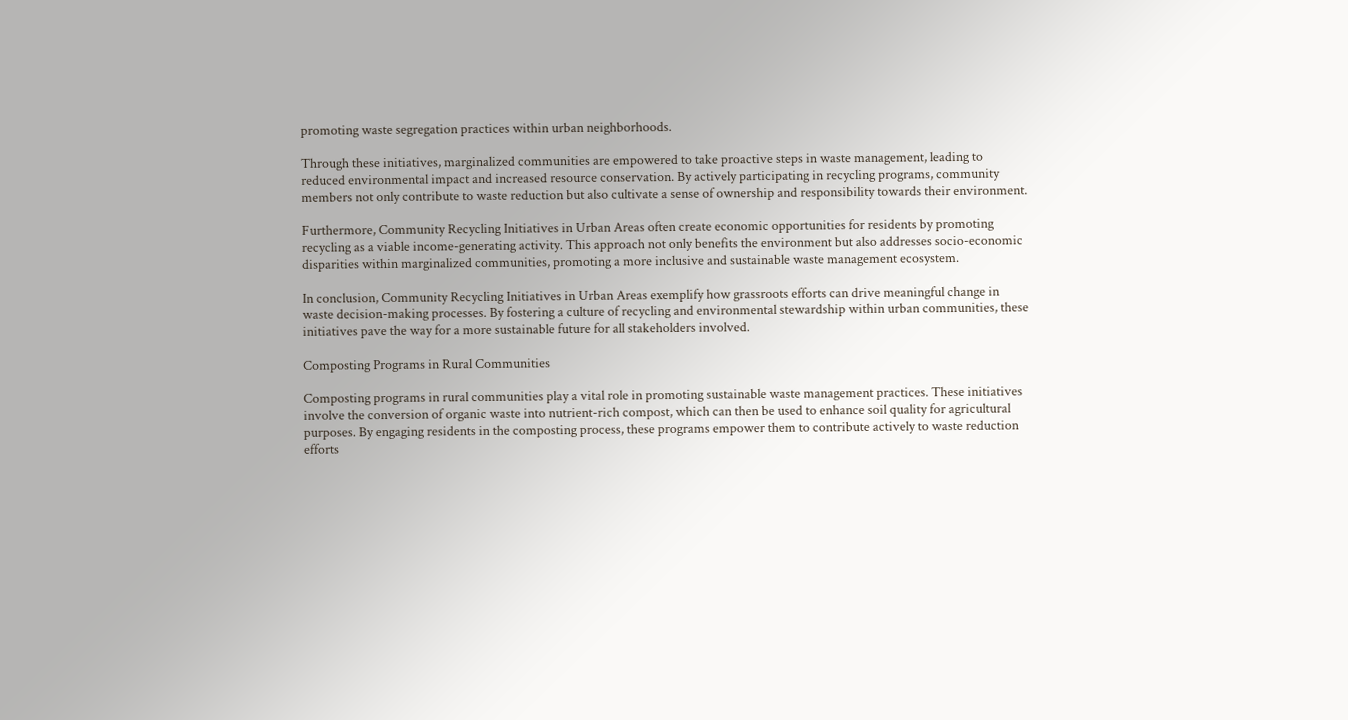promoting waste segregation practices within urban neighborhoods.

Through these initiatives, marginalized communities are empowered to take proactive steps in waste management, leading to reduced environmental impact and increased resource conservation. By actively participating in recycling programs, community members not only contribute to waste reduction but also cultivate a sense of ownership and responsibility towards their environment.

Furthermore, Community Recycling Initiatives in Urban Areas often create economic opportunities for residents by promoting recycling as a viable income-generating activity. This approach not only benefits the environment but also addresses socio-economic disparities within marginalized communities, promoting a more inclusive and sustainable waste management ecosystem.

In conclusion, Community Recycling Initiatives in Urban Areas exemplify how grassroots efforts can drive meaningful change in waste decision-making processes. By fostering a culture of recycling and environmental stewardship within urban communities, these initiatives pave the way for a more sustainable future for all stakeholders involved.

Composting Programs in Rural Communities

Composting programs in rural communities play a vital role in promoting sustainable waste management practices. These initiatives involve the conversion of organic waste into nutrient-rich compost, which can then be used to enhance soil quality for agricultural purposes. By engaging residents in the composting process, these programs empower them to contribute actively to waste reduction efforts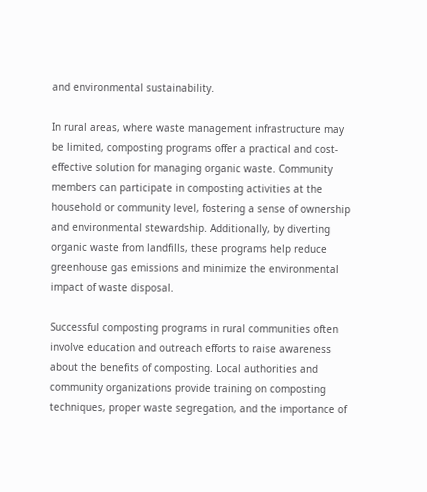and environmental sustainability.

In rural areas, where waste management infrastructure may be limited, composting programs offer a practical and cost-effective solution for managing organic waste. Community members can participate in composting activities at the household or community level, fostering a sense of ownership and environmental stewardship. Additionally, by diverting organic waste from landfills, these programs help reduce greenhouse gas emissions and minimize the environmental impact of waste disposal.

Successful composting programs in rural communities often involve education and outreach efforts to raise awareness about the benefits of composting. Local authorities and community organizations provide training on composting techniques, proper waste segregation, and the importance of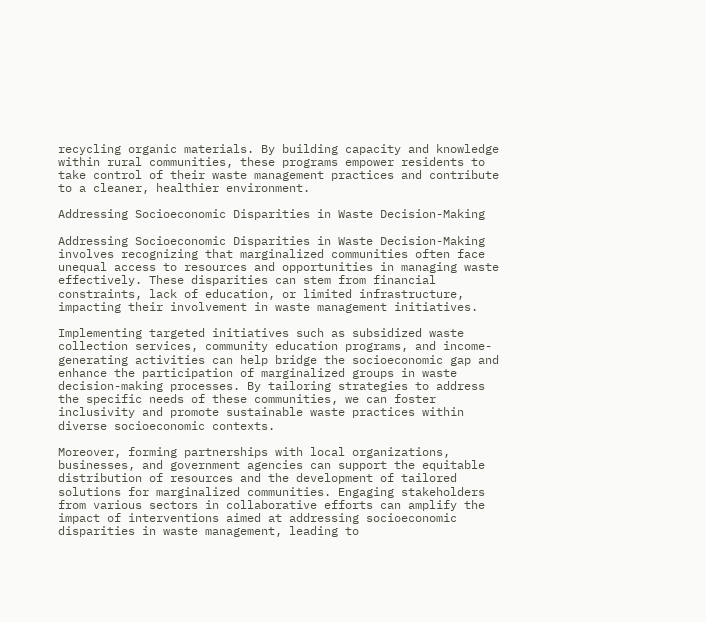recycling organic materials. By building capacity and knowledge within rural communities, these programs empower residents to take control of their waste management practices and contribute to a cleaner, healthier environment.

Addressing Socioeconomic Disparities in Waste Decision-Making

Addressing Socioeconomic Disparities in Waste Decision-Making involves recognizing that marginalized communities often face unequal access to resources and opportunities in managing waste effectively. These disparities can stem from financial constraints, lack of education, or limited infrastructure, impacting their involvement in waste management initiatives.

Implementing targeted initiatives such as subsidized waste collection services, community education programs, and income-generating activities can help bridge the socioeconomic gap and enhance the participation of marginalized groups in waste decision-making processes. By tailoring strategies to address the specific needs of these communities, we can foster inclusivity and promote sustainable waste practices within diverse socioeconomic contexts.

Moreover, forming partnerships with local organizations, businesses, and government agencies can support the equitable distribution of resources and the development of tailored solutions for marginalized communities. Engaging stakeholders from various sectors in collaborative efforts can amplify the impact of interventions aimed at addressing socioeconomic disparities in waste management, leading to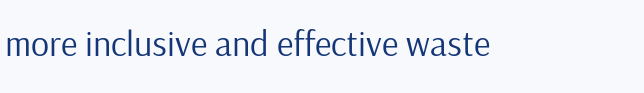more inclusive and effective waste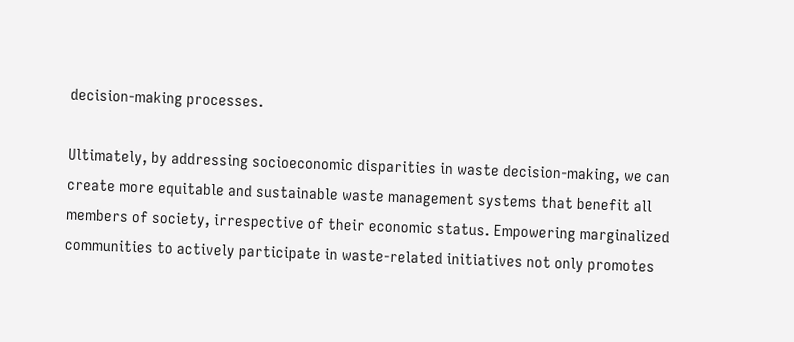decision-making processes.

Ultimately, by addressing socioeconomic disparities in waste decision-making, we can create more equitable and sustainable waste management systems that benefit all members of society, irrespective of their economic status. Empowering marginalized communities to actively participate in waste-related initiatives not only promotes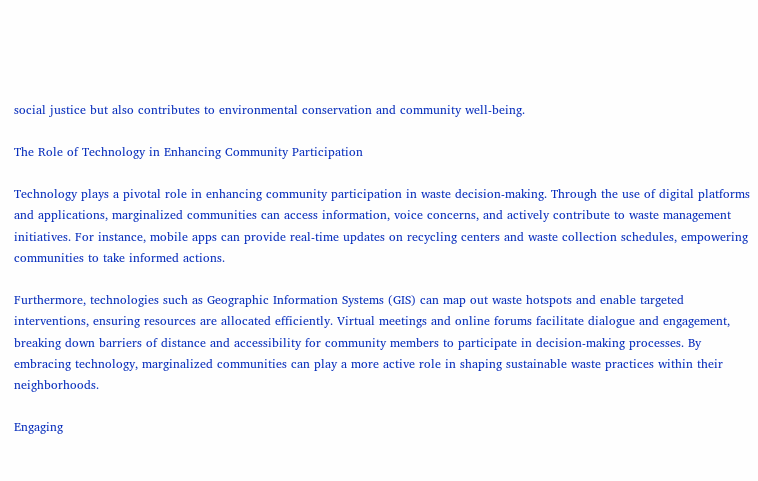social justice but also contributes to environmental conservation and community well-being.

The Role of Technology in Enhancing Community Participation

Technology plays a pivotal role in enhancing community participation in waste decision-making. Through the use of digital platforms and applications, marginalized communities can access information, voice concerns, and actively contribute to waste management initiatives. For instance, mobile apps can provide real-time updates on recycling centers and waste collection schedules, empowering communities to take informed actions.

Furthermore, technologies such as Geographic Information Systems (GIS) can map out waste hotspots and enable targeted interventions, ensuring resources are allocated efficiently. Virtual meetings and online forums facilitate dialogue and engagement, breaking down barriers of distance and accessibility for community members to participate in decision-making processes. By embracing technology, marginalized communities can play a more active role in shaping sustainable waste practices within their neighborhoods.

Engaging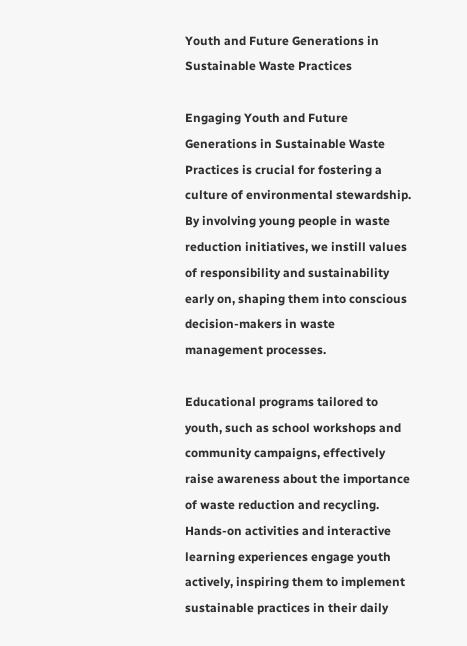Youth and Future Generations in Sustainable Waste Practices

Engaging Youth and Future Generations in Sustainable Waste Practices is crucial for fostering a culture of environmental stewardship. By involving young people in waste reduction initiatives, we instill values of responsibility and sustainability early on, shaping them into conscious decision-makers in waste management processes.

Educational programs tailored to youth, such as school workshops and community campaigns, effectively raise awareness about the importance of waste reduction and recycling. Hands-on activities and interactive learning experiences engage youth actively, inspiring them to implement sustainable practices in their daily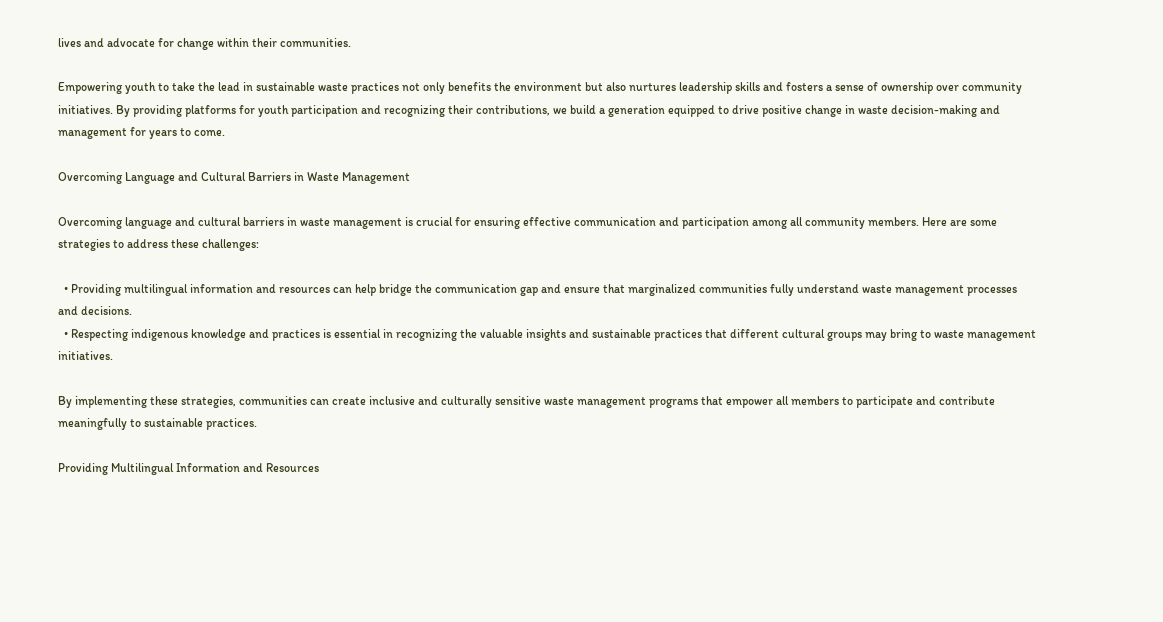lives and advocate for change within their communities.

Empowering youth to take the lead in sustainable waste practices not only benefits the environment but also nurtures leadership skills and fosters a sense of ownership over community initiatives. By providing platforms for youth participation and recognizing their contributions, we build a generation equipped to drive positive change in waste decision-making and management for years to come.

Overcoming Language and Cultural Barriers in Waste Management

Overcoming language and cultural barriers in waste management is crucial for ensuring effective communication and participation among all community members. Here are some strategies to address these challenges:

  • Providing multilingual information and resources can help bridge the communication gap and ensure that marginalized communities fully understand waste management processes and decisions.
  • Respecting indigenous knowledge and practices is essential in recognizing the valuable insights and sustainable practices that different cultural groups may bring to waste management initiatives.

By implementing these strategies, communities can create inclusive and culturally sensitive waste management programs that empower all members to participate and contribute meaningfully to sustainable practices.

Providing Multilingual Information and Resources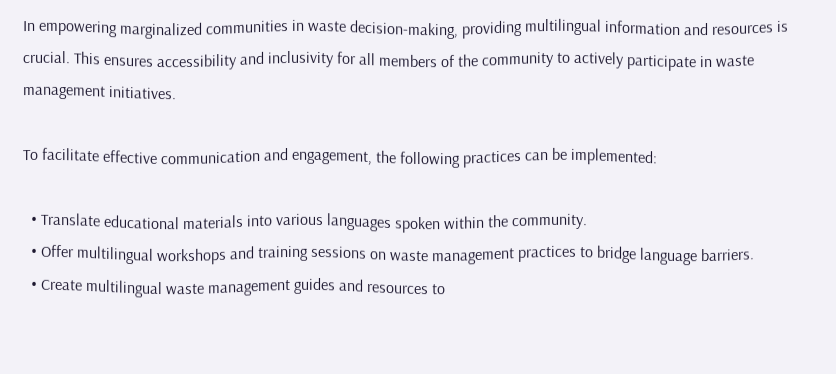In empowering marginalized communities in waste decision-making, providing multilingual information and resources is crucial. This ensures accessibility and inclusivity for all members of the community to actively participate in waste management initiatives.

To facilitate effective communication and engagement, the following practices can be implemented:

  • Translate educational materials into various languages spoken within the community.
  • Offer multilingual workshops and training sessions on waste management practices to bridge language barriers.
  • Create multilingual waste management guides and resources to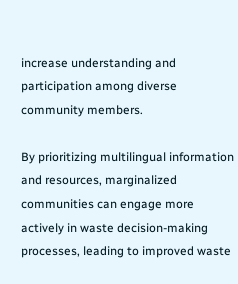increase understanding and participation among diverse community members.

By prioritizing multilingual information and resources, marginalized communities can engage more actively in waste decision-making processes, leading to improved waste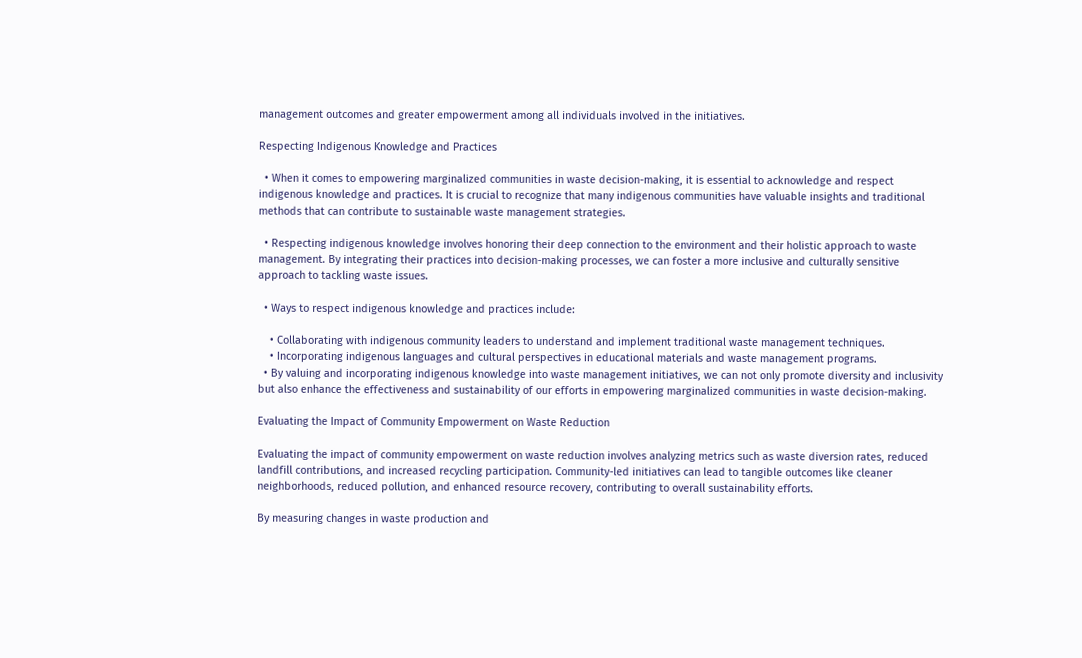management outcomes and greater empowerment among all individuals involved in the initiatives.

Respecting Indigenous Knowledge and Practices

  • When it comes to empowering marginalized communities in waste decision-making, it is essential to acknowledge and respect indigenous knowledge and practices. It is crucial to recognize that many indigenous communities have valuable insights and traditional methods that can contribute to sustainable waste management strategies.

  • Respecting indigenous knowledge involves honoring their deep connection to the environment and their holistic approach to waste management. By integrating their practices into decision-making processes, we can foster a more inclusive and culturally sensitive approach to tackling waste issues.

  • Ways to respect indigenous knowledge and practices include:

    • Collaborating with indigenous community leaders to understand and implement traditional waste management techniques.
    • Incorporating indigenous languages and cultural perspectives in educational materials and waste management programs.
  • By valuing and incorporating indigenous knowledge into waste management initiatives, we can not only promote diversity and inclusivity but also enhance the effectiveness and sustainability of our efforts in empowering marginalized communities in waste decision-making.

Evaluating the Impact of Community Empowerment on Waste Reduction

Evaluating the impact of community empowerment on waste reduction involves analyzing metrics such as waste diversion rates, reduced landfill contributions, and increased recycling participation. Community-led initiatives can lead to tangible outcomes like cleaner neighborhoods, reduced pollution, and enhanced resource recovery, contributing to overall sustainability efforts.

By measuring changes in waste production and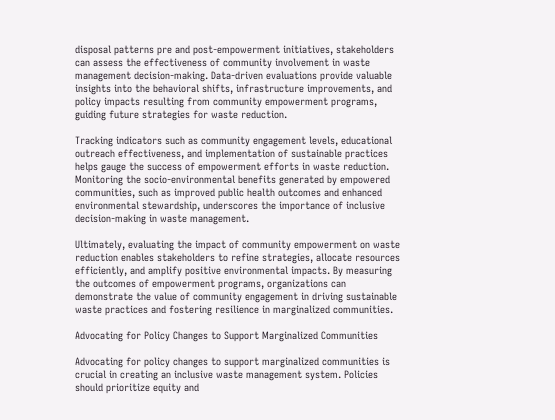disposal patterns pre and post-empowerment initiatives, stakeholders can assess the effectiveness of community involvement in waste management decision-making. Data-driven evaluations provide valuable insights into the behavioral shifts, infrastructure improvements, and policy impacts resulting from community empowerment programs, guiding future strategies for waste reduction.

Tracking indicators such as community engagement levels, educational outreach effectiveness, and implementation of sustainable practices helps gauge the success of empowerment efforts in waste reduction. Monitoring the socio-environmental benefits generated by empowered communities, such as improved public health outcomes and enhanced environmental stewardship, underscores the importance of inclusive decision-making in waste management.

Ultimately, evaluating the impact of community empowerment on waste reduction enables stakeholders to refine strategies, allocate resources efficiently, and amplify positive environmental impacts. By measuring the outcomes of empowerment programs, organizations can demonstrate the value of community engagement in driving sustainable waste practices and fostering resilience in marginalized communities.

Advocating for Policy Changes to Support Marginalized Communities

Advocating for policy changes to support marginalized communities is crucial in creating an inclusive waste management system. Policies should prioritize equity and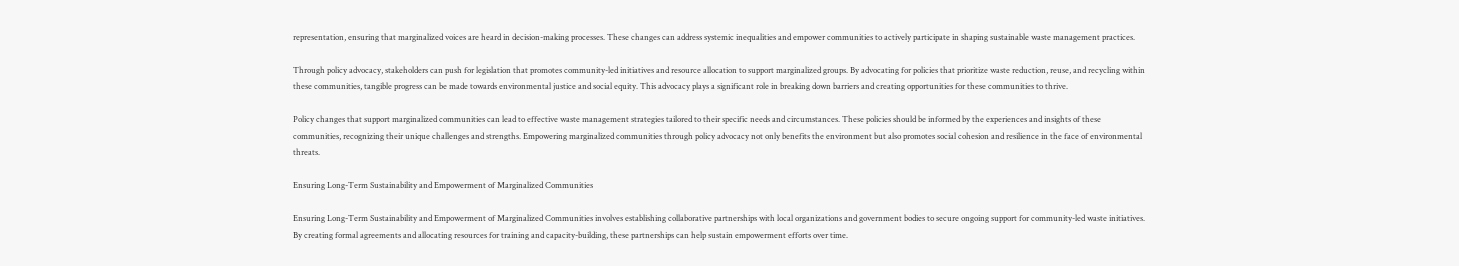representation, ensuring that marginalized voices are heard in decision-making processes. These changes can address systemic inequalities and empower communities to actively participate in shaping sustainable waste management practices.

Through policy advocacy, stakeholders can push for legislation that promotes community-led initiatives and resource allocation to support marginalized groups. By advocating for policies that prioritize waste reduction, reuse, and recycling within these communities, tangible progress can be made towards environmental justice and social equity. This advocacy plays a significant role in breaking down barriers and creating opportunities for these communities to thrive.

Policy changes that support marginalized communities can lead to effective waste management strategies tailored to their specific needs and circumstances. These policies should be informed by the experiences and insights of these communities, recognizing their unique challenges and strengths. Empowering marginalized communities through policy advocacy not only benefits the environment but also promotes social cohesion and resilience in the face of environmental threats.

Ensuring Long-Term Sustainability and Empowerment of Marginalized Communities

Ensuring Long-Term Sustainability and Empowerment of Marginalized Communities involves establishing collaborative partnerships with local organizations and government bodies to secure ongoing support for community-led waste initiatives. By creating formal agreements and allocating resources for training and capacity-building, these partnerships can help sustain empowerment efforts over time.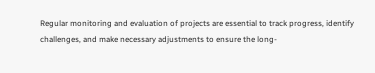Regular monitoring and evaluation of projects are essential to track progress, identify challenges, and make necessary adjustments to ensure the long-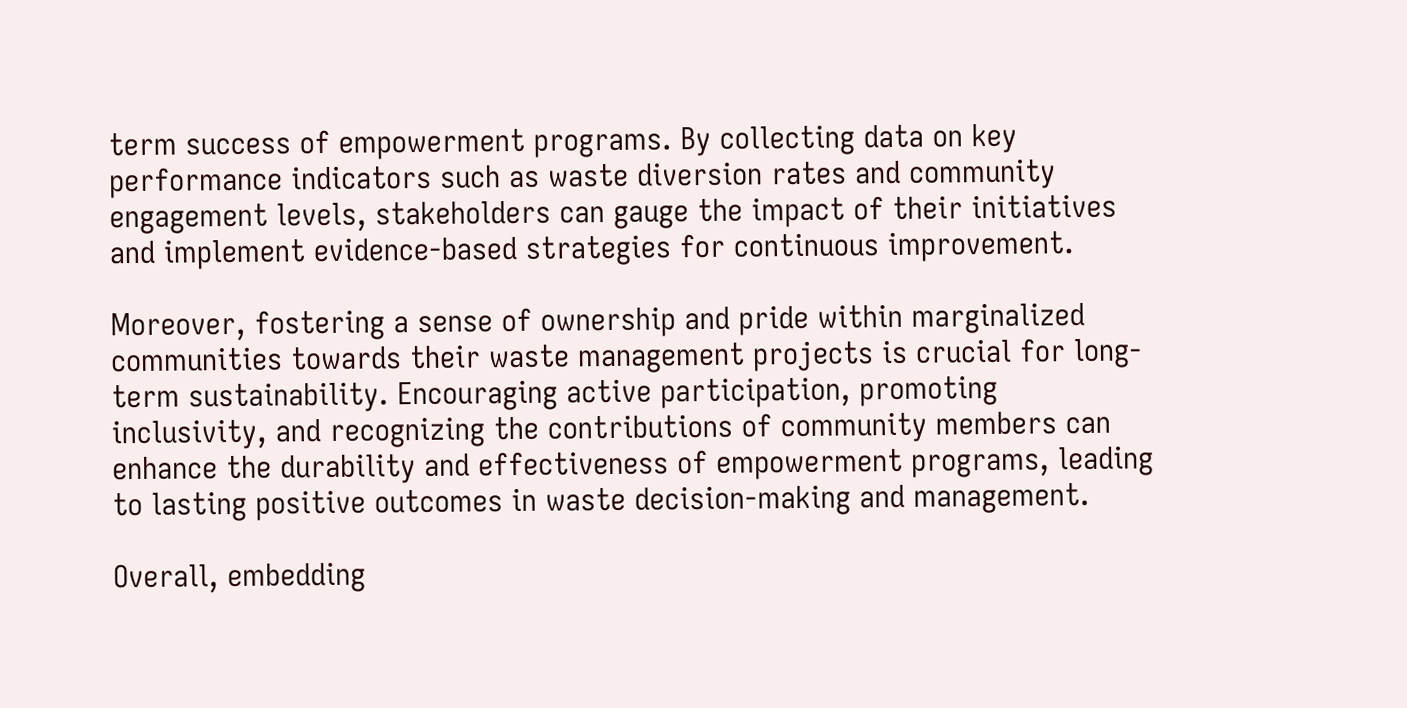term success of empowerment programs. By collecting data on key performance indicators such as waste diversion rates and community engagement levels, stakeholders can gauge the impact of their initiatives and implement evidence-based strategies for continuous improvement.

Moreover, fostering a sense of ownership and pride within marginalized communities towards their waste management projects is crucial for long-term sustainability. Encouraging active participation, promoting inclusivity, and recognizing the contributions of community members can enhance the durability and effectiveness of empowerment programs, leading to lasting positive outcomes in waste decision-making and management.

Overall, embedding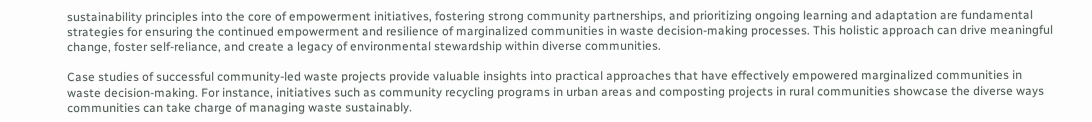sustainability principles into the core of empowerment initiatives, fostering strong community partnerships, and prioritizing ongoing learning and adaptation are fundamental strategies for ensuring the continued empowerment and resilience of marginalized communities in waste decision-making processes. This holistic approach can drive meaningful change, foster self-reliance, and create a legacy of environmental stewardship within diverse communities.

Case studies of successful community-led waste projects provide valuable insights into practical approaches that have effectively empowered marginalized communities in waste decision-making. For instance, initiatives such as community recycling programs in urban areas and composting projects in rural communities showcase the diverse ways communities can take charge of managing waste sustainably.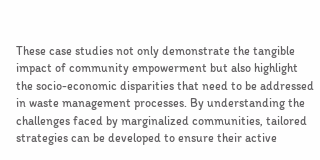These case studies not only demonstrate the tangible impact of community empowerment but also highlight the socio-economic disparities that need to be addressed in waste management processes. By understanding the challenges faced by marginalized communities, tailored strategies can be developed to ensure their active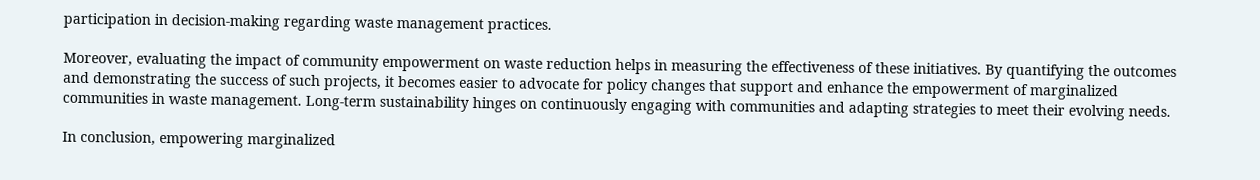participation in decision-making regarding waste management practices.

Moreover, evaluating the impact of community empowerment on waste reduction helps in measuring the effectiveness of these initiatives. By quantifying the outcomes and demonstrating the success of such projects, it becomes easier to advocate for policy changes that support and enhance the empowerment of marginalized communities in waste management. Long-term sustainability hinges on continuously engaging with communities and adapting strategies to meet their evolving needs.

In conclusion, empowering marginalized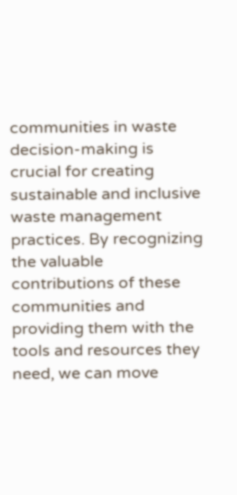communities in waste decision-making is crucial for creating sustainable and inclusive waste management practices. By recognizing the valuable contributions of these communities and providing them with the tools and resources they need, we can move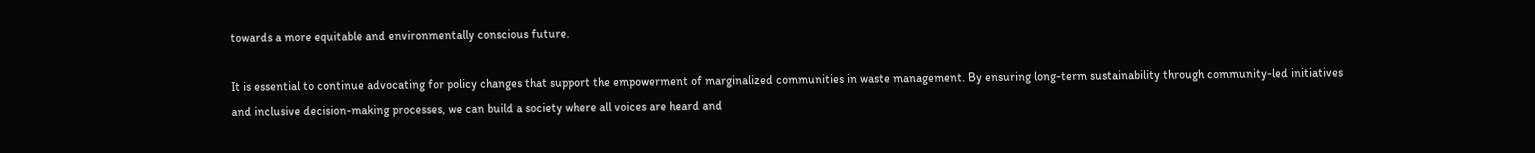towards a more equitable and environmentally conscious future.

It is essential to continue advocating for policy changes that support the empowerment of marginalized communities in waste management. By ensuring long-term sustainability through community-led initiatives and inclusive decision-making processes, we can build a society where all voices are heard and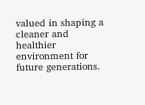valued in shaping a cleaner and healthier environment for future generations.